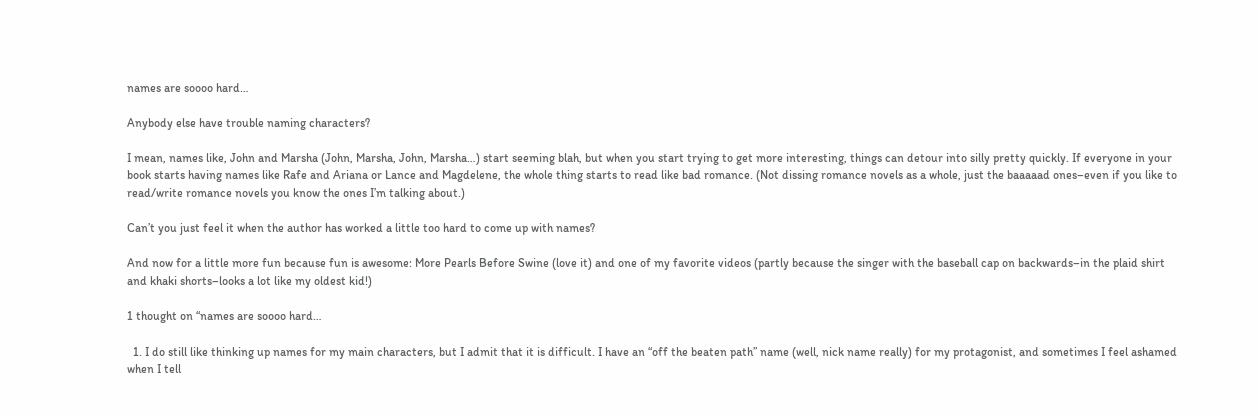names are soooo hard…

Anybody else have trouble naming characters?

I mean, names like, John and Marsha (John, Marsha, John, Marsha…) start seeming blah, but when you start trying to get more interesting, things can detour into silly pretty quickly. If everyone in your book starts having names like Rafe and Ariana or Lance and Magdelene, the whole thing starts to read like bad romance. (Not dissing romance novels as a whole, just the baaaaad ones–even if you like to read/write romance novels you know the ones I’m talking about.)

Can’t you just feel it when the author has worked a little too hard to come up with names?

And now for a little more fun because fun is awesome: More Pearls Before Swine (love it) and one of my favorite videos (partly because the singer with the baseball cap on backwards–in the plaid shirt and khaki shorts–looks a lot like my oldest kid!)

1 thought on “names are soooo hard…

  1. I do still like thinking up names for my main characters, but I admit that it is difficult. I have an “off the beaten path” name (well, nick name really) for my protagonist, and sometimes I feel ashamed when I tell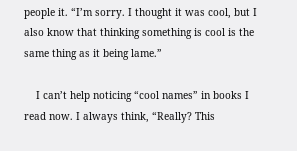people it. “I’m sorry. I thought it was cool, but I also know that thinking something is cool is the same thing as it being lame.”

    I can’t help noticing “cool names” in books I read now. I always think, “Really? This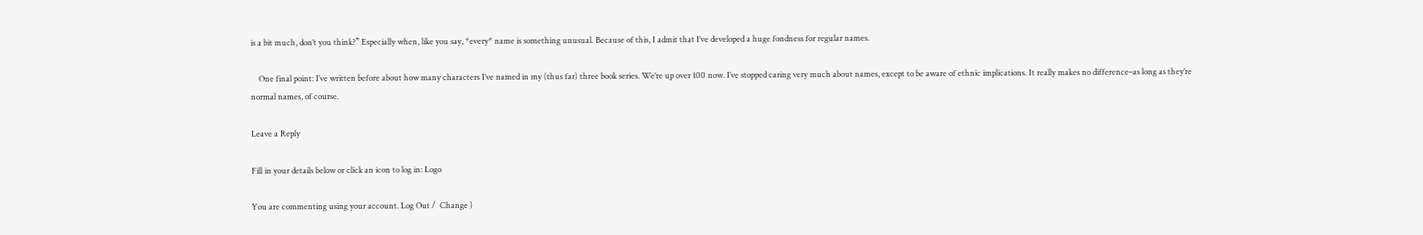is a bit much, don’t you think?” Especially when, like you say, *every* name is something unusual. Because of this, I admit that I’ve developed a huge fondness for regular names.

    One final point: I’ve written before about how many characters I’ve named in my (thus far) three book series. We’re up over 100 now. I’ve stopped caring very much about names, except to be aware of ethnic implications. It really makes no difference–as long as they’re normal names, of course.

Leave a Reply

Fill in your details below or click an icon to log in: Logo

You are commenting using your account. Log Out /  Change )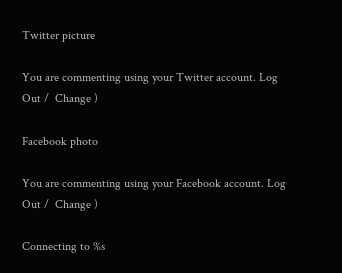Twitter picture

You are commenting using your Twitter account. Log Out /  Change )

Facebook photo

You are commenting using your Facebook account. Log Out /  Change )

Connecting to %s